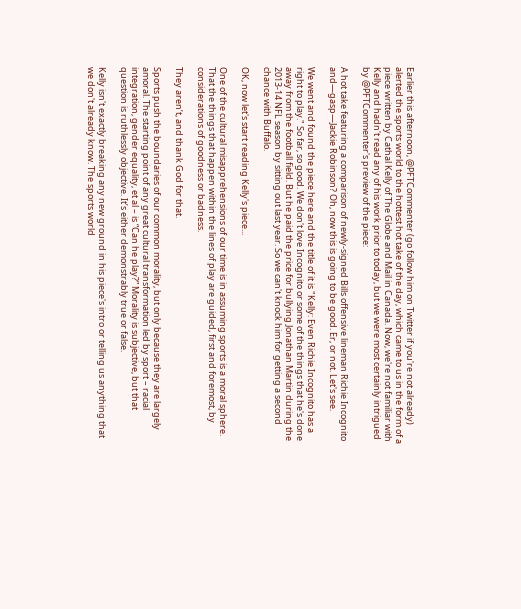Earlier this afternoon, @PFTCommenter (go follow him on Twitter if you're not already) alerted the sports world to the hottest hot take of the day, which came to us in the form of a piece written by Cathal Kelly of The Globe and Mail in Canada. Now, we're not familiar with Kelly and hadn't read any of his work prior to today, but we were most certainly intrigued by @PFTCommenter's preview of the piece:

A hot take featuring a comparison of newly-signed Bills offensive lineman Richie Incognito and—gasp—Jackie Robinson? Oh, now this is going to be good. Er, or not. Let's see.

We went and found the piece here and the title of it is "Kelly: Even Richie Incognito has a right to play." So far, so good. We don't love Incognito or some of the things that he's done away from the football field. But he paid the price for bullying Jonathan Martin during the 2013-14 NFL season by sitting out last year. So we can't knock him for getting a second chance with Buffalo.

OK, now let's start reading Kelly's piece...

One of the cultural misapprehensions of our time is in assuming sports is a moral sphere. That the things that happen within the lines of play are guided, first and foremost, by considerations of goodness or badness.

They aren’t, and thank God for that.

Sports push the boundaries of our common morality, but only because they are largely amoral. The starting point of any great cultural transformation led by sport – racial integration, gender equality, et al – is “Can he play?” Morality is subjective, but that question is ruthlessly objective. It’s either demonstrably true or false.

Kelly isn't exactly breaking any new ground in his piece's intro or telling us anything that we don't already know. The sports world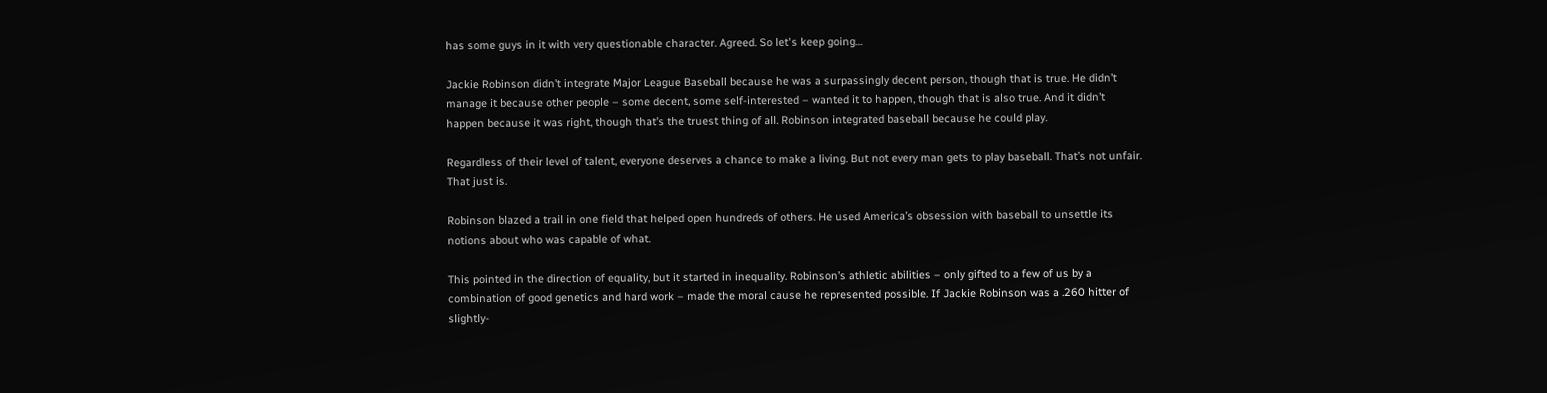has some guys in it with very questionable character. Agreed. So let's keep going…

Jackie Robinson didn’t integrate Major League Baseball because he was a surpassingly decent person, though that is true. He didn’t manage it because other people – some decent, some self-interested – wanted it to happen, though that is also true. And it didn’t happen because it was right, though that’s the truest thing of all. Robinson integrated baseball because he could play.

Regardless of their level of talent, everyone deserves a chance to make a living. But not every man gets to play baseball. That’s not unfair. That just is.

Robinson blazed a trail in one field that helped open hundreds of others. He used America’s obsession with baseball to unsettle its notions about who was capable of what.

This pointed in the direction of equality, but it started in inequality. Robinson’s athletic abilities – only gifted to a few of us by a combination of good genetics and hard work – made the moral cause he represented possible. If Jackie Robinson was a .260 hitter of slightly-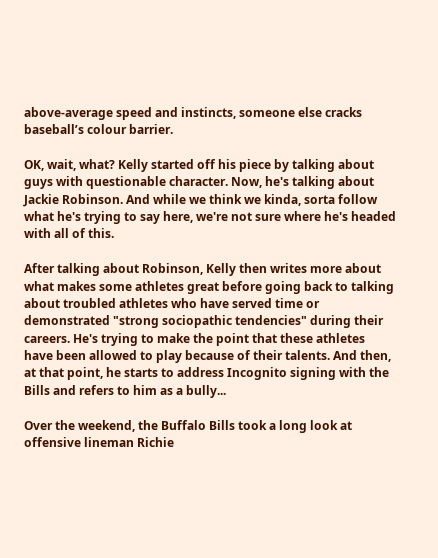above-average speed and instincts, someone else cracks baseball’s colour barrier.

OK, wait, what? Kelly started off his piece by talking about guys with questionable character. Now, he's talking about Jackie Robinson. And while we think we kinda, sorta follow what he's trying to say here, we're not sure where he's headed with all of this.

After talking about Robinson, Kelly then writes more about what makes some athletes great before going back to talking about troubled athletes who have served time or demonstrated "strong sociopathic tendencies" during their careers. He's trying to make the point that these athletes have been allowed to play because of their talents. And then, at that point, he starts to address Incognito signing with the Bills and refers to him as a bully...

Over the weekend, the Buffalo Bills took a long look at offensive lineman Richie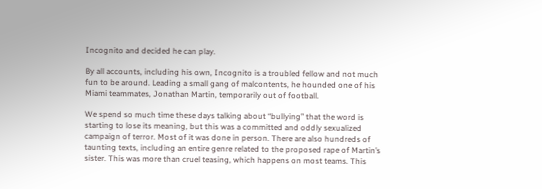Incognito and decided he can play.

By all accounts, including his own, Incognito is a troubled fellow and not much fun to be around. Leading a small gang of malcontents, he hounded one of his Miami teammates, Jonathan Martin, temporarily out of football.

We spend so much time these days talking about “bullying” that the word is starting to lose its meaning, but this was a committed and oddly sexualized campaign of terror. Most of it was done in person. There are also hundreds of taunting texts, including an entire genre related to the proposed rape of Martin’s sister. This was more than cruel teasing, which happens on most teams. This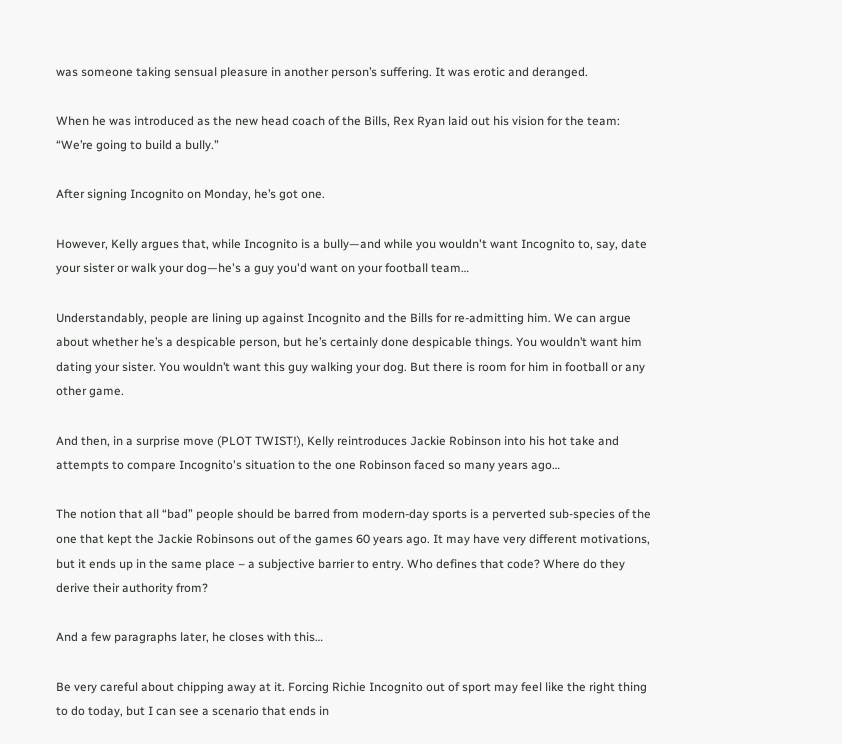was someone taking sensual pleasure in another person’s suffering. It was erotic and deranged.

When he was introduced as the new head coach of the Bills, Rex Ryan laid out his vision for the team: “We’re going to build a bully.”

After signing Incognito on Monday, he’s got one.

However, Kelly argues that, while Incognito is a bully—and while you wouldn't want Incognito to, say, date your sister or walk your dog—he's a guy you'd want on your football team…

Understandably, people are lining up against Incognito and the Bills for re-admitting him. We can argue about whether he’s a despicable person, but he’s certainly done despicable things. You wouldn’t want him dating your sister. You wouldn’t want this guy walking your dog. But there is room for him in football or any other game.

And then, in a surprise move (PLOT TWIST!), Kelly reintroduces Jackie Robinson into his hot take and attempts to compare Incognito's situation to the one Robinson faced so many years ago…

The notion that all “bad” people should be barred from modern-day sports is a perverted sub-species of the one that kept the Jackie Robinsons out of the games 60 years ago. It may have very different motivations, but it ends up in the same place – a subjective barrier to entry. Who defines that code? Where do they derive their authority from?

And a few paragraphs later, he closes with this…

Be very careful about chipping away at it. Forcing Richie Incognito out of sport may feel like the right thing to do today, but I can see a scenario that ends in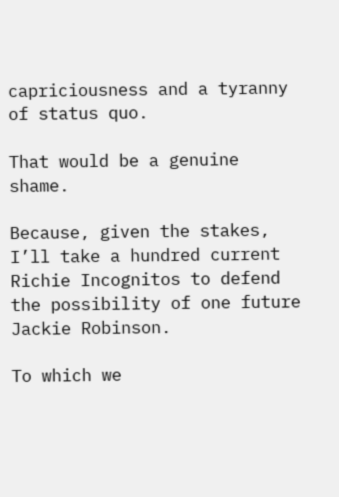capriciousness and a tyranny of status quo.

That would be a genuine shame.

Because, given the stakes, I’ll take a hundred current Richie Incognitos to defend the possibility of one future Jackie Robinson.

To which we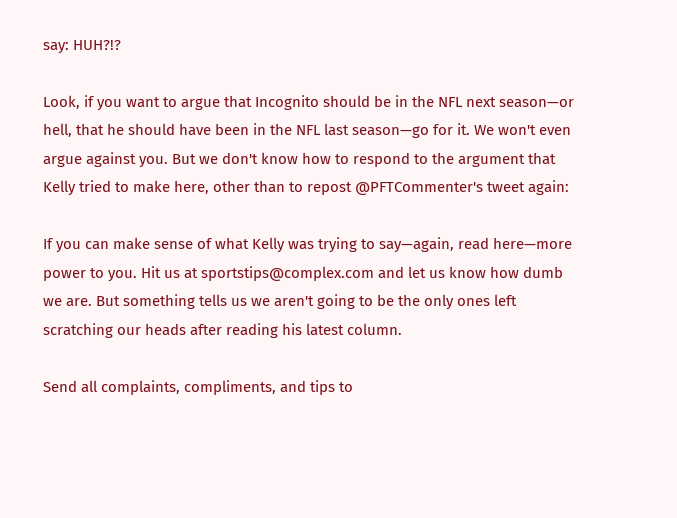say: HUH?!?

Look, if you want to argue that Incognito should be in the NFL next season—or hell, that he should have been in the NFL last season—go for it. We won't even argue against you. But we don't know how to respond to the argument that Kelly tried to make here, other than to repost @PFTCommenter's tweet again:

If you can make sense of what Kelly was trying to say—again, read here—more power to you. Hit us at sportstips@complex.com and let us know how dumb we are. But something tells us we aren't going to be the only ones left scratching our heads after reading his latest column.

Send all complaints, compliments, and tips to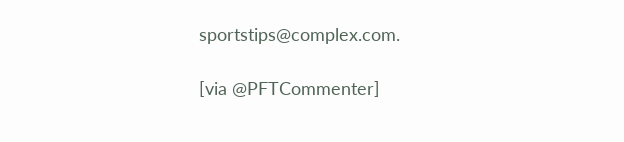sportstips@complex.com.

[via @PFTCommenter]